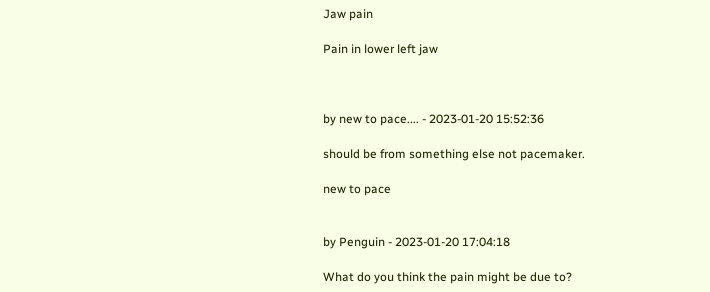Jaw pain

Pain in lower left jaw



by new to pace.... - 2023-01-20 15:52:36

should be from something else not pacemaker.

new to pace


by Penguin - 2023-01-20 17:04:18

What do you think the pain might be due to?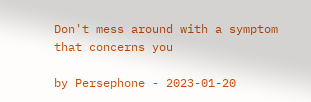Don't mess around with a symptom that concerns you

by Persephone - 2023-01-20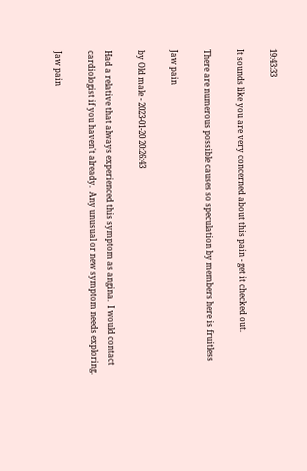19:43:33

It sounds like you are very concerned about this pain - get it checked out.

There are numerous possible causes so speculation by members here is fruitless

Jaw pain

by Old male - 2023-01-20 20:26:43

Had a relative that always experienced this symptom as angina.  I would contact cardiologist if you haven't already.  Any unusual or new symptom needs exploring.

Jaw pain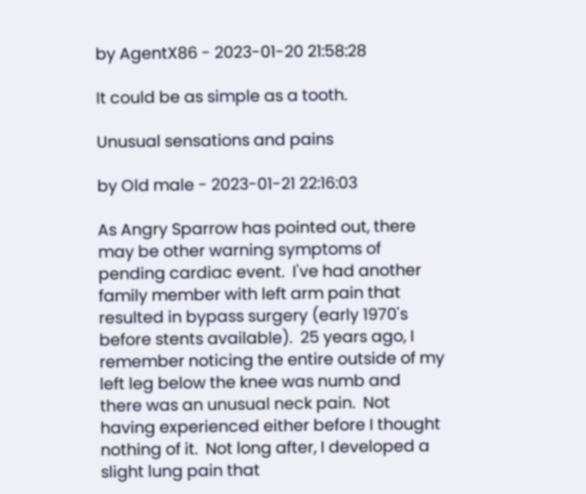by AgentX86 - 2023-01-20 21:58:28

It could be as simple as a tooth.

Unusual sensations and pains

by Old male - 2023-01-21 22:16:03

As Angry Sparrow has pointed out, there may be other warning symptoms of pending cardiac event.  I've had another family member with left arm pain that resulted in bypass surgery (early 1970's before stents available).  25 years ago, I remember noticing the entire outside of my left leg below the knee was numb and there was an unusual neck pain.  Not having experienced either before I thought nothing of it.  Not long after, I developed a slight lung pain that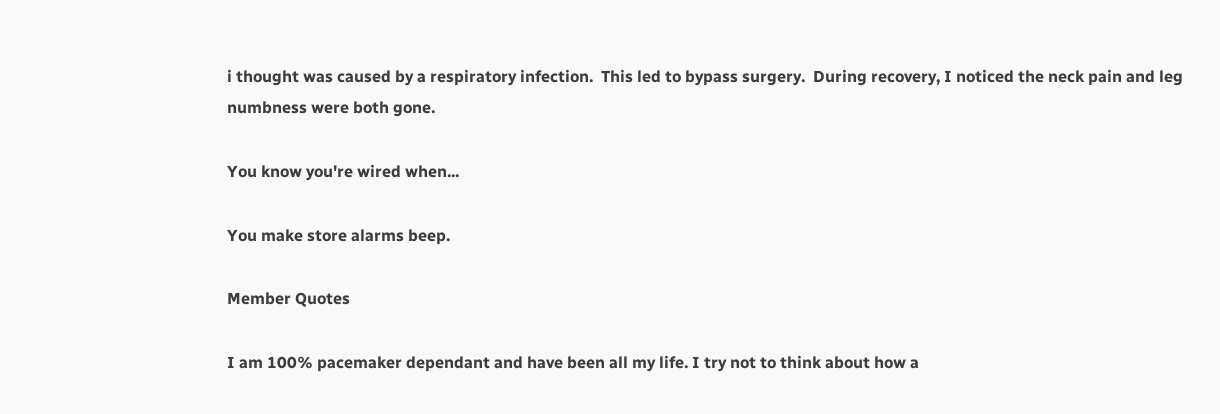i thought was caused by a respiratory infection.  This led to bypass surgery.  During recovery, I noticed the neck pain and leg numbness were both gone.

You know you're wired when...

You make store alarms beep.

Member Quotes

I am 100% pacemaker dependant and have been all my life. I try not to think about how a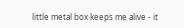little metal box keeps me alive - it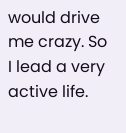would drive me crazy. So I lead a very active life.